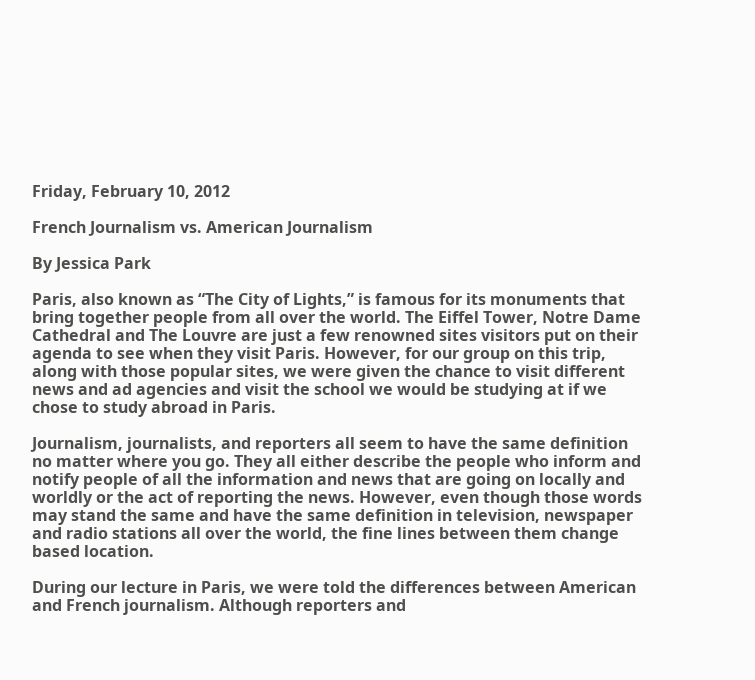Friday, February 10, 2012

French Journalism vs. American Journalism

By Jessica Park

Paris, also known as “The City of Lights,” is famous for its monuments that bring together people from all over the world. The Eiffel Tower, Notre Dame Cathedral and The Louvre are just a few renowned sites visitors put on their agenda to see when they visit Paris. However, for our group on this trip, along with those popular sites, we were given the chance to visit different news and ad agencies and visit the school we would be studying at if we chose to study abroad in Paris.

Journalism, journalists, and reporters all seem to have the same definition no matter where you go. They all either describe the people who inform and notify people of all the information and news that are going on locally and worldly or the act of reporting the news. However, even though those words may stand the same and have the same definition in television, newspaper and radio stations all over the world, the fine lines between them change based location.

During our lecture in Paris, we were told the differences between American and French journalism. Although reporters and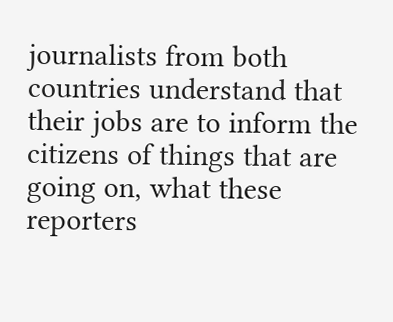journalists from both countries understand that their jobs are to inform the citizens of things that are going on, what these reporters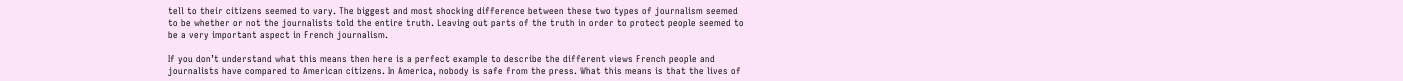tell to their citizens seemed to vary. The biggest and most shocking difference between these two types of journalism seemed to be whether or not the journalists told the entire truth. Leaving out parts of the truth in order to protect people seemed to be a very important aspect in French journalism.

If you don’t understand what this means then here is a perfect example to describe the different views French people and journalists have compared to American citizens. In America, nobody is safe from the press. What this means is that the lives of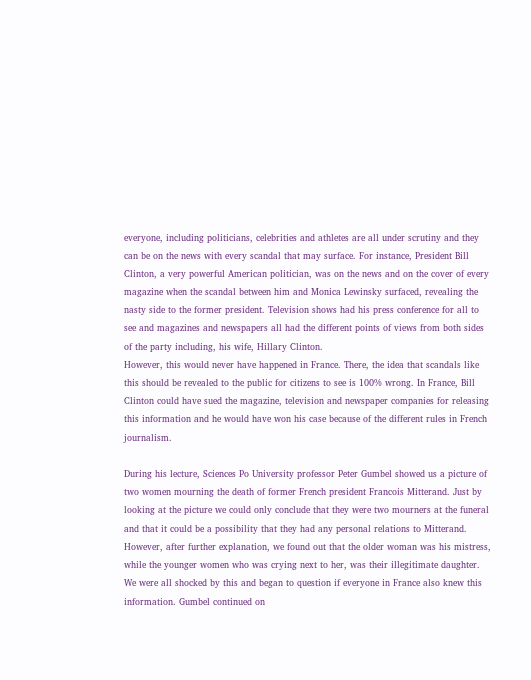everyone, including politicians, celebrities and athletes are all under scrutiny and they can be on the news with every scandal that may surface. For instance, President Bill Clinton, a very powerful American politician, was on the news and on the cover of every magazine when the scandal between him and Monica Lewinsky surfaced, revealing the nasty side to the former president. Television shows had his press conference for all to see and magazines and newspapers all had the different points of views from both sides of the party including, his wife, Hillary Clinton.
However, this would never have happened in France. There, the idea that scandals like this should be revealed to the public for citizens to see is 100% wrong. In France, Bill Clinton could have sued the magazine, television and newspaper companies for releasing this information and he would have won his case because of the different rules in French journalism.

During his lecture, Sciences Po University professor Peter Gumbel showed us a picture of two women mourning the death of former French president Francois Mitterand. Just by looking at the picture we could only conclude that they were two mourners at the funeral and that it could be a possibility that they had any personal relations to Mitterand. However, after further explanation, we found out that the older woman was his mistress, while the younger women who was crying next to her, was their illegitimate daughter. We were all shocked by this and began to question if everyone in France also knew this information. Gumbel continued on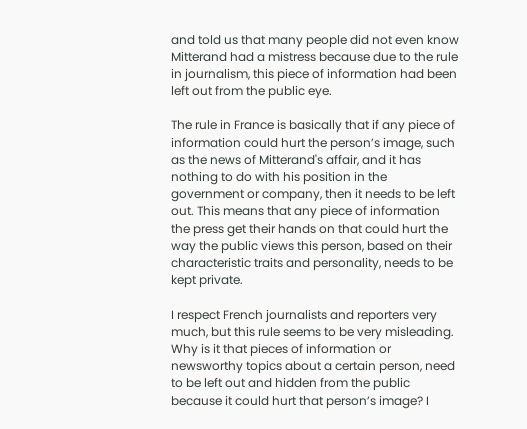and told us that many people did not even know Mitterand had a mistress because due to the rule in journalism, this piece of information had been left out from the public eye.

The rule in France is basically that if any piece of information could hurt the person’s image, such as the news of Mitterand's affair, and it has nothing to do with his position in the government or company, then it needs to be left out. This means that any piece of information the press get their hands on that could hurt the way the public views this person, based on their characteristic traits and personality, needs to be kept private.

I respect French journalists and reporters very much, but this rule seems to be very misleading. Why is it that pieces of information or newsworthy topics about a certain person, need to be left out and hidden from the public because it could hurt that person’s image? I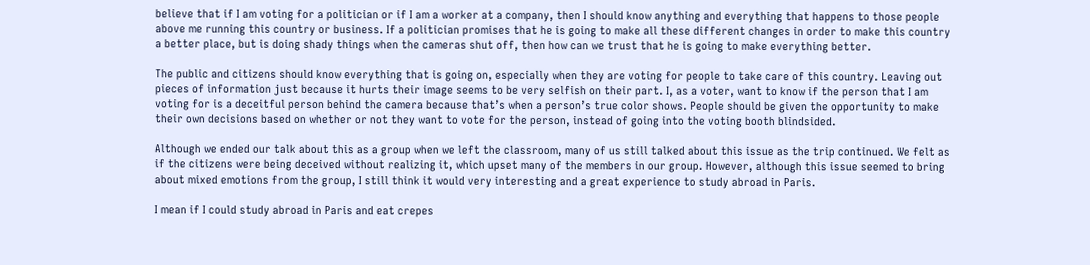believe that if I am voting for a politician or if I am a worker at a company, then I should know anything and everything that happens to those people above me running this country or business. If a politician promises that he is going to make all these different changes in order to make this country a better place, but is doing shady things when the cameras shut off, then how can we trust that he is going to make everything better.

The public and citizens should know everything that is going on, especially when they are voting for people to take care of this country. Leaving out pieces of information just because it hurts their image seems to be very selfish on their part. I, as a voter, want to know if the person that I am voting for is a deceitful person behind the camera because that’s when a person’s true color shows. People should be given the opportunity to make their own decisions based on whether or not they want to vote for the person, instead of going into the voting booth blindsided.

Although we ended our talk about this as a group when we left the classroom, many of us still talked about this issue as the trip continued. We felt as if the citizens were being deceived without realizing it, which upset many of the members in our group. However, although this issue seemed to bring about mixed emotions from the group, I still think it would very interesting and a great experience to study abroad in Paris.

I mean if I could study abroad in Paris and eat crepes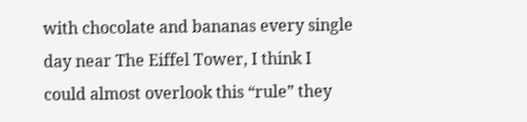with chocolate and bananas every single day near The Eiffel Tower, I think I could almost overlook this “rule” they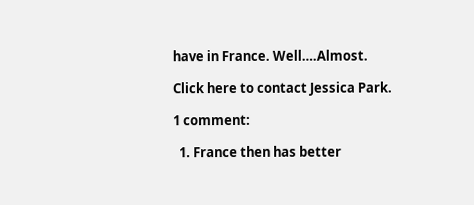have in France. Well….Almost.

Click here to contact Jessica Park.

1 comment:

  1. France then has better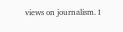views on journalism. I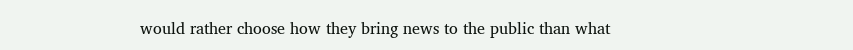would rather choose how they bring news to the public than what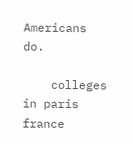Americans do.

    colleges in paris france